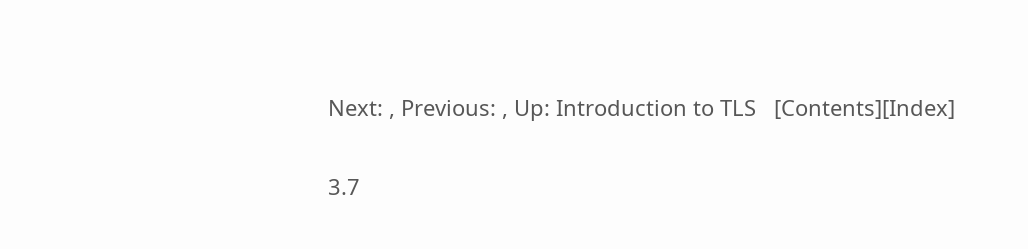Next: , Previous: , Up: Introduction to TLS   [Contents][Index]

3.7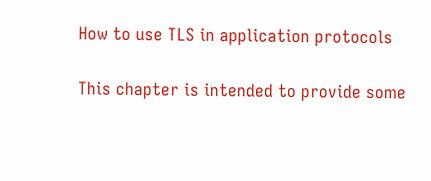How to use TLS in application protocols

This chapter is intended to provide some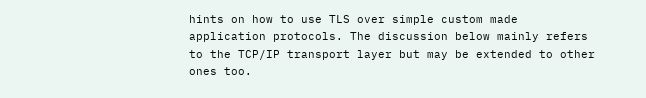hints on how to use TLS over simple custom made application protocols. The discussion below mainly refers to the TCP/IP transport layer but may be extended to other ones too.